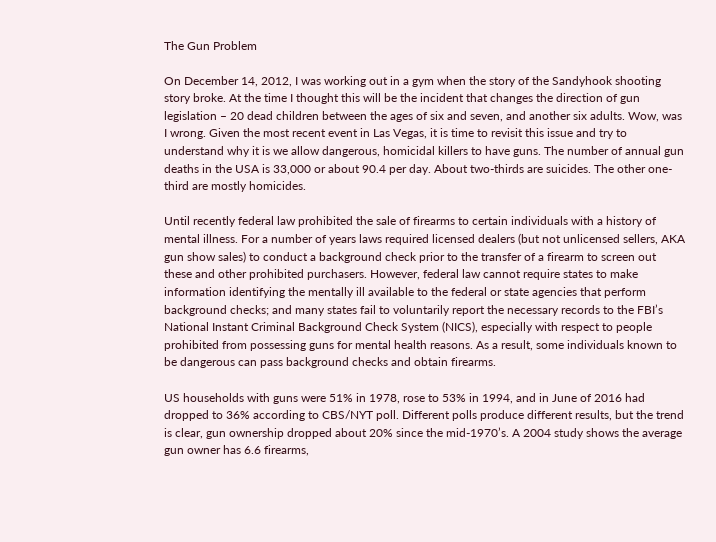The Gun Problem

On December 14, 2012, I was working out in a gym when the story of the Sandyhook shooting story broke. At the time I thought this will be the incident that changes the direction of gun legislation – 20 dead children between the ages of six and seven, and another six adults. Wow, was I wrong. Given the most recent event in Las Vegas, it is time to revisit this issue and try to understand why it is we allow dangerous, homicidal killers to have guns. The number of annual gun deaths in the USA is 33,000 or about 90.4 per day. About two-thirds are suicides. The other one-third are mostly homicides.

Until recently federal law prohibited the sale of firearms to certain individuals with a history of mental illness. For a number of years laws required licensed dealers (but not unlicensed sellers, AKA gun show sales) to conduct a background check prior to the transfer of a firearm to screen out these and other prohibited purchasers. However, federal law cannot require states to make information identifying the mentally ill available to the federal or state agencies that perform background checks; and many states fail to voluntarily report the necessary records to the FBI’s National Instant Criminal Background Check System (NICS), especially with respect to people prohibited from possessing guns for mental health reasons. As a result, some individuals known to be dangerous can pass background checks and obtain firearms.

US households with guns were 51% in 1978, rose to 53% in 1994, and in June of 2016 had dropped to 36% according to CBS/NYT poll. Different polls produce different results, but the trend is clear, gun ownership dropped about 20% since the mid-1970’s. A 2004 study shows the average gun owner has 6.6 firearms,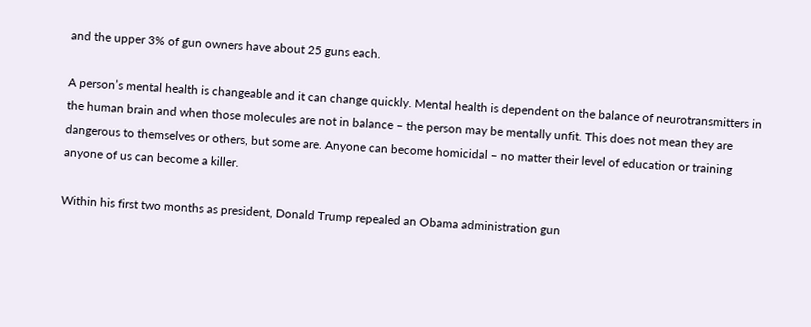and the upper 3% of gun owners have about 25 guns each.

A person’s mental health is changeable and it can change quickly. Mental health is dependent on the balance of neurotransmitters in the human brain and when those molecules are not in balance – the person may be mentally unfit. This does not mean they are dangerous to themselves or others, but some are. Anyone can become homicidal – no matter their level of education or training anyone of us can become a killer.

Within his first two months as president, Donald Trump repealed an Obama administration gun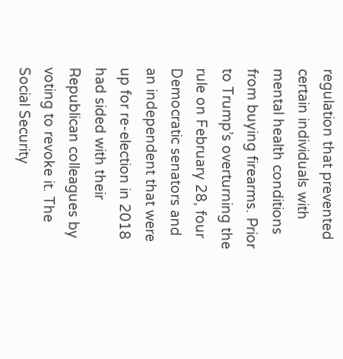regulation that prevented certain individuals with mental health conditions from buying firearms. Prior to Trump’s overturning the rule on February 28, four Democratic senators and an independent that were up for re-election in 2018 had sided with their Republican colleagues by voting to revoke it. The Social Security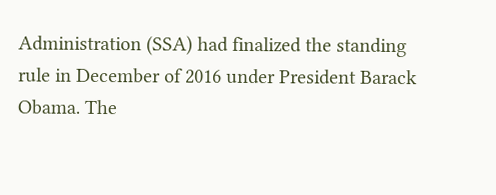Administration (SSA) had finalized the standing rule in December of 2016 under President Barack Obama. The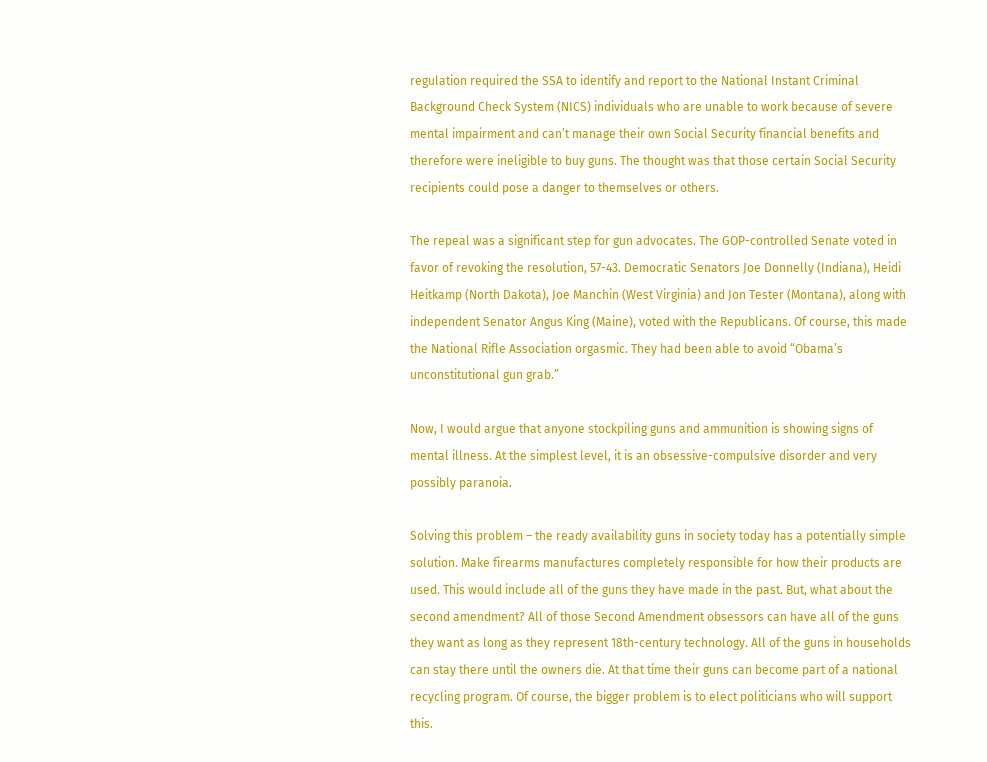regulation required the SSA to identify and report to the National Instant Criminal Background Check System (NICS) individuals who are unable to work because of severe mental impairment and can’t manage their own Social Security financial benefits and therefore were ineligible to buy guns. The thought was that those certain Social Security recipients could pose a danger to themselves or others.

The repeal was a significant step for gun advocates. The GOP-controlled Senate voted in favor of revoking the resolution, 57-43. Democratic Senators Joe Donnelly (Indiana), Heidi Heitkamp (North Dakota), Joe Manchin (West Virginia) and Jon Tester (Montana), along with independent Senator Angus King (Maine), voted with the Republicans. Of course, this made the National Rifle Association orgasmic. They had been able to avoid “Obama’s unconstitutional gun grab.”

Now, I would argue that anyone stockpiling guns and ammunition is showing signs of mental illness. At the simplest level, it is an obsessive-compulsive disorder and very possibly paranoia.

Solving this problem – the ready availability guns in society today has a potentially simple solution. Make firearms manufactures completely responsible for how their products are used. This would include all of the guns they have made in the past. But, what about the second amendment? All of those Second Amendment obsessors can have all of the guns they want as long as they represent 18th-century technology. All of the guns in households can stay there until the owners die. At that time their guns can become part of a national recycling program. Of course, the bigger problem is to elect politicians who will support this.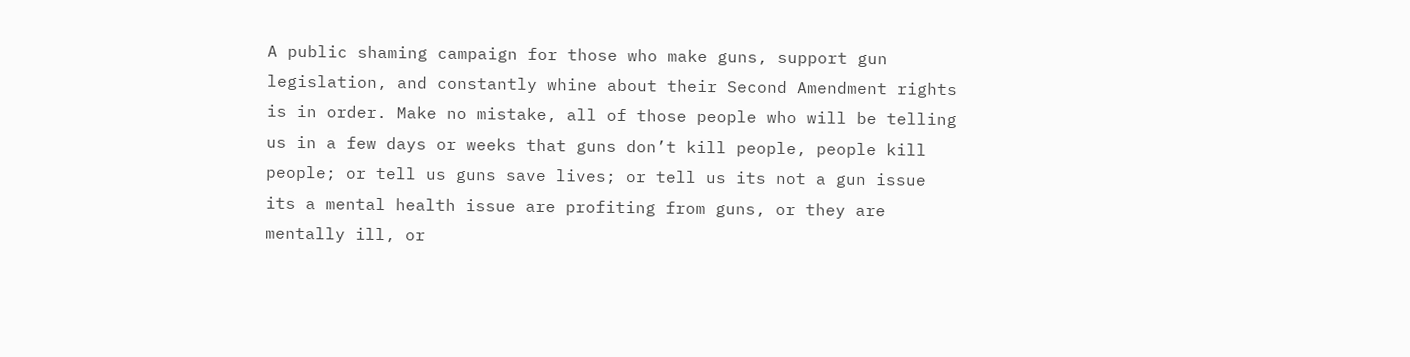A public shaming campaign for those who make guns, support gun legislation, and constantly whine about their Second Amendment rights is in order. Make no mistake, all of those people who will be telling us in a few days or weeks that guns don’t kill people, people kill people; or tell us guns save lives; or tell us its not a gun issue its a mental health issue are profiting from guns, or they are mentally ill, or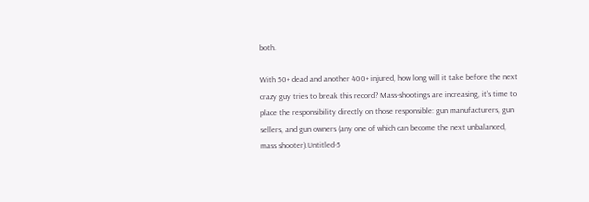both.

With 50+ dead and another 400+ injured, how long will it take before the next crazy guy tries to break this record? Mass-shootings are increasing, it’s time to place the responsibility directly on those responsible: gun manufacturers, gun sellers, and gun owners (any one of which can become the next unbalanced, mass shooter).Untitled-5